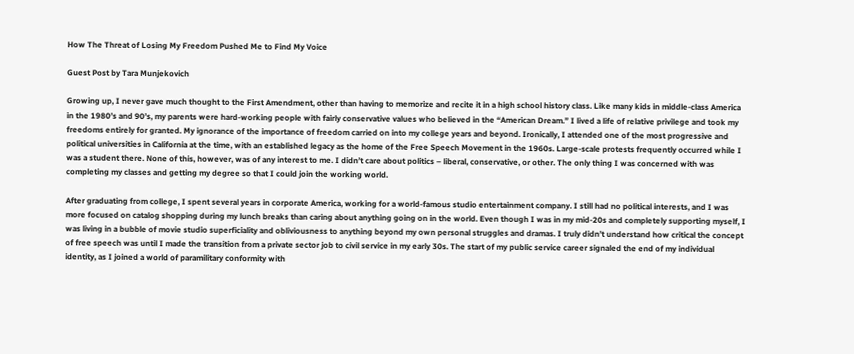How The Threat of Losing My Freedom Pushed Me to Find My Voice

Guest Post by Tara Munjekovich

Growing up, I never gave much thought to the First Amendment, other than having to memorize and recite it in a high school history class. Like many kids in middle-class America in the 1980’s and 90’s, my parents were hard-working people with fairly conservative values who believed in the “American Dream.” I lived a life of relative privilege and took my freedoms entirely for granted. My ignorance of the importance of freedom carried on into my college years and beyond. Ironically, I attended one of the most progressive and political universities in California at the time, with an established legacy as the home of the Free Speech Movement in the 1960s. Large-scale protests frequently occurred while I was a student there. None of this, however, was of any interest to me. I didn’t care about politics – liberal, conservative, or other. The only thing I was concerned with was completing my classes and getting my degree so that I could join the working world.

After graduating from college, I spent several years in corporate America, working for a world-famous studio entertainment company. I still had no political interests, and I was more focused on catalog shopping during my lunch breaks than caring about anything going on in the world. Even though I was in my mid-20s and completely supporting myself, I was living in a bubble of movie studio superficiality and obliviousness to anything beyond my own personal struggles and dramas. I truly didn’t understand how critical the concept of free speech was until I made the transition from a private sector job to civil service in my early 30s. The start of my public service career signaled the end of my individual identity, as I joined a world of paramilitary conformity with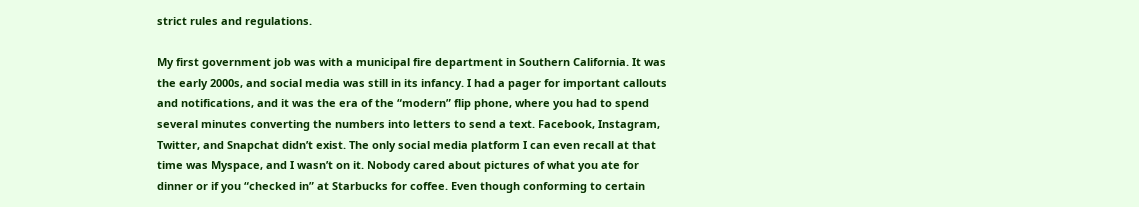strict rules and regulations.

My first government job was with a municipal fire department in Southern California. It was the early 2000s, and social media was still in its infancy. I had a pager for important callouts and notifications, and it was the era of the “modern” flip phone, where you had to spend several minutes converting the numbers into letters to send a text. Facebook, Instagram, Twitter, and Snapchat didn’t exist. The only social media platform I can even recall at that time was Myspace, and I wasn’t on it. Nobody cared about pictures of what you ate for dinner or if you “checked in” at Starbucks for coffee. Even though conforming to certain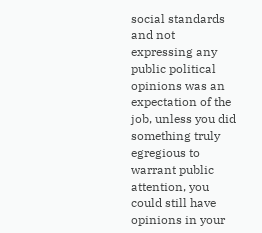social standards and not expressing any public political opinions was an expectation of the job, unless you did something truly egregious to warrant public attention, you could still have opinions in your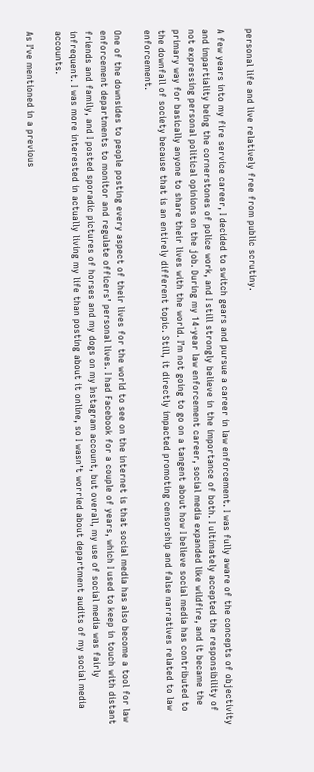personal life and live relatively free from public scrutiny.

A few years into my fire service career, I decided to switch gears and pursue a career in law enforcement. I was fully aware of the concepts of objectivity and impartiality being the cornerstones of police work, and I still strongly believe in the importance of both. I ultimately accepted the responsibility of not expressing personal political opinions on the job. During my 14-year law enforcement career, social media expanded like wildfire, and it became the primary way for basically anyone to share their lives with the world. I’m not going to go on a tangent about how I believe social media has contributed to the downfall of society because that is an entirely different topic. Still, it directly impacted promoting censorship and false narratives related to law enforcement.

One of the downsides to people posting every aspect of their lives for the world to see on the internet is that social media has also become a tool for law enforcement departments to monitor and regulate officers’ personal lives. I had Facebook for a couple of years, which I used to keep in touch with distant friends and family, and I posted sporadic pictures of horses and my dogs on my Instagram account, but overall, my use of social media was fairly infrequent. I was more interested in actually living my life than posting about it online, so I wasn’t worried about department audits of my social media accounts.

As I’ve mentioned in a previous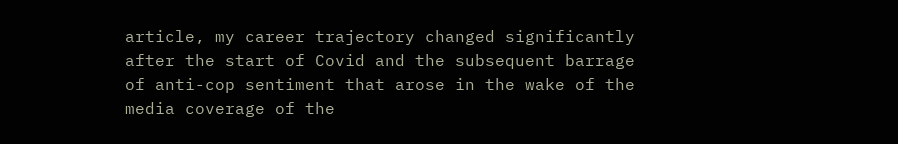article, my career trajectory changed significantly after the start of Covid and the subsequent barrage of anti-cop sentiment that arose in the wake of the media coverage of the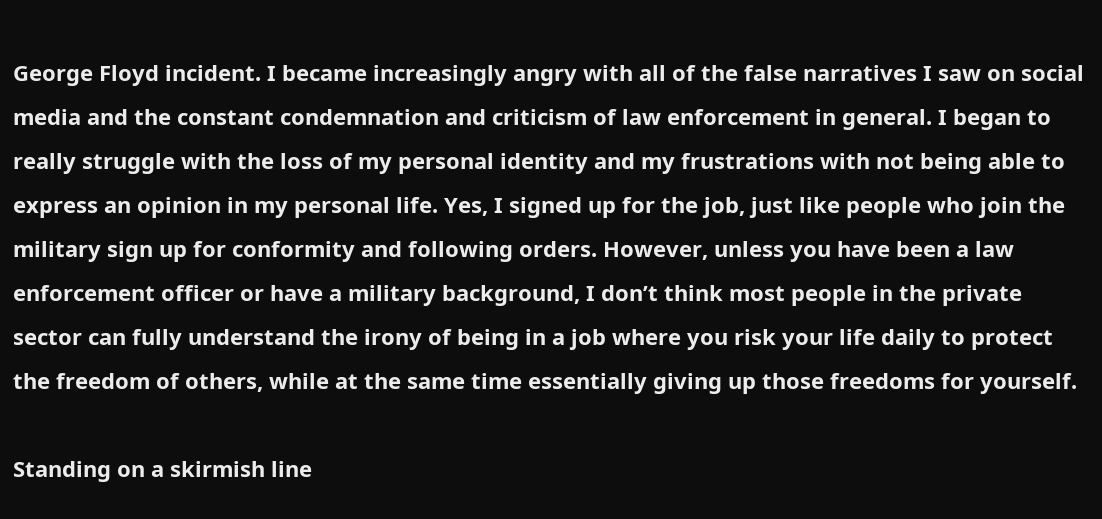George Floyd incident. I became increasingly angry with all of the false narratives I saw on social media and the constant condemnation and criticism of law enforcement in general. I began to really struggle with the loss of my personal identity and my frustrations with not being able to express an opinion in my personal life. Yes, I signed up for the job, just like people who join the military sign up for conformity and following orders. However, unless you have been a law enforcement officer or have a military background, I don’t think most people in the private sector can fully understand the irony of being in a job where you risk your life daily to protect the freedom of others, while at the same time essentially giving up those freedoms for yourself.

Standing on a skirmish line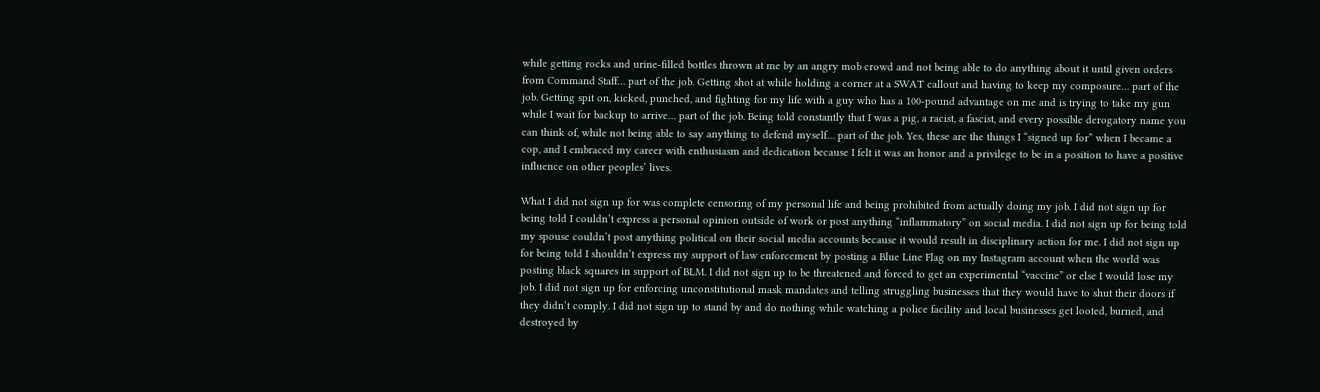while getting rocks and urine-filled bottles thrown at me by an angry mob crowd and not being able to do anything about it until given orders from Command Staff… part of the job. Getting shot at while holding a corner at a SWAT callout and having to keep my composure… part of the job. Getting spit on, kicked, punched, and fighting for my life with a guy who has a 100-pound advantage on me and is trying to take my gun while I wait for backup to arrive… part of the job. Being told constantly that I was a pig, a racist, a fascist, and every possible derogatory name you can think of, while not being able to say anything to defend myself… part of the job. Yes, these are the things I “signed up for” when I became a cop, and I embraced my career with enthusiasm and dedication because I felt it was an honor and a privilege to be in a position to have a positive influence on other peoples’ lives.

What I did not sign up for was complete censoring of my personal life and being prohibited from actually doing my job. I did not sign up for being told I couldn’t express a personal opinion outside of work or post anything “inflammatory” on social media. I did not sign up for being told my spouse couldn’t post anything political on their social media accounts because it would result in disciplinary action for me. I did not sign up for being told I shouldn’t express my support of law enforcement by posting a Blue Line Flag on my Instagram account when the world was posting black squares in support of BLM. I did not sign up to be threatened and forced to get an experimental “vaccine” or else I would lose my job. I did not sign up for enforcing unconstitutional mask mandates and telling struggling businesses that they would have to shut their doors if they didn’t comply. I did not sign up to stand by and do nothing while watching a police facility and local businesses get looted, burned, and destroyed by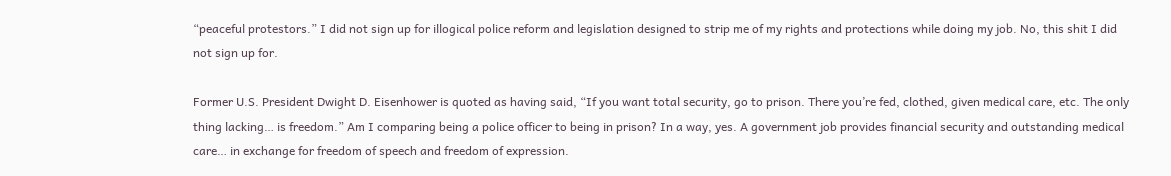“peaceful protestors.” I did not sign up for illogical police reform and legislation designed to strip me of my rights and protections while doing my job. No, this shit I did not sign up for.

Former U.S. President Dwight D. Eisenhower is quoted as having said, “If you want total security, go to prison. There you’re fed, clothed, given medical care, etc. The only thing lacking… is freedom.” Am I comparing being a police officer to being in prison? In a way, yes. A government job provides financial security and outstanding medical care… in exchange for freedom of speech and freedom of expression.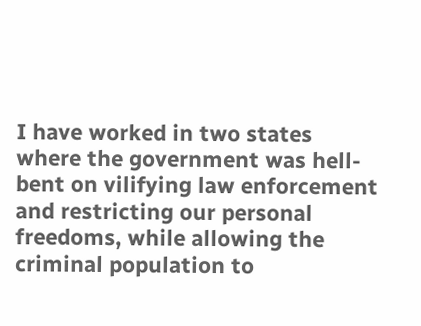I have worked in two states where the government was hell-bent on vilifying law enforcement and restricting our personal freedoms, while allowing the criminal population to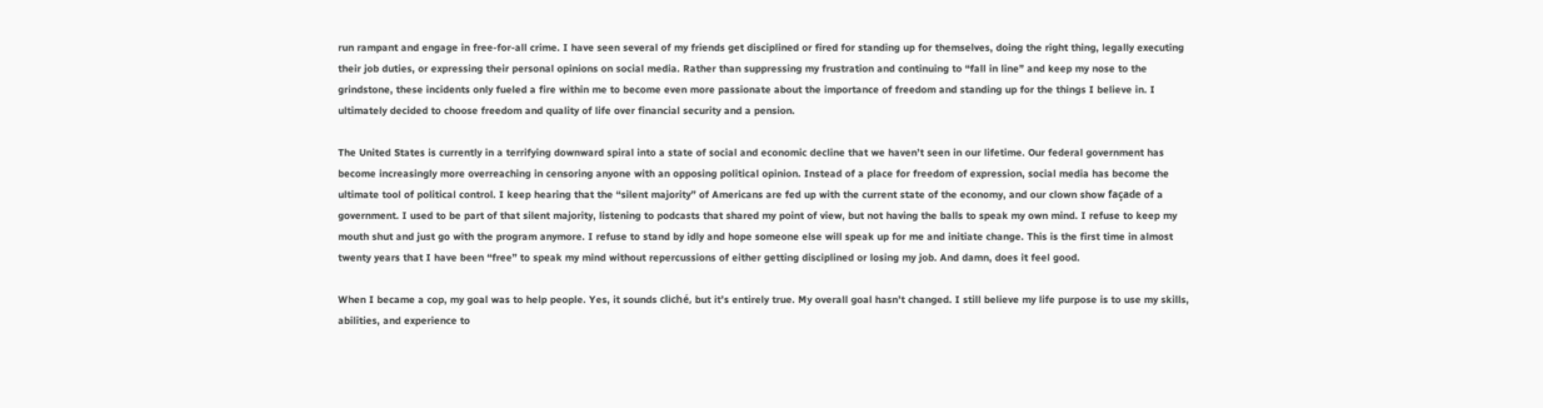run rampant and engage in free-for-all crime. I have seen several of my friends get disciplined or fired for standing up for themselves, doing the right thing, legally executing their job duties, or expressing their personal opinions on social media. Rather than suppressing my frustration and continuing to “fall in line” and keep my nose to the grindstone, these incidents only fueled a fire within me to become even more passionate about the importance of freedom and standing up for the things I believe in. I ultimately decided to choose freedom and quality of life over financial security and a pension.

The United States is currently in a terrifying downward spiral into a state of social and economic decline that we haven’t seen in our lifetime. Our federal government has become increasingly more overreaching in censoring anyone with an opposing political opinion. Instead of a place for freedom of expression, social media has become the ultimate tool of political control. I keep hearing that the “silent majority” of Americans are fed up with the current state of the economy, and our clown show façade of a government. I used to be part of that silent majority, listening to podcasts that shared my point of view, but not having the balls to speak my own mind. I refuse to keep my mouth shut and just go with the program anymore. I refuse to stand by idly and hope someone else will speak up for me and initiate change. This is the first time in almost twenty years that I have been “free” to speak my mind without repercussions of either getting disciplined or losing my job. And damn, does it feel good.

When I became a cop, my goal was to help people. Yes, it sounds cliché, but it’s entirely true. My overall goal hasn’t changed. I still believe my life purpose is to use my skills, abilities, and experience to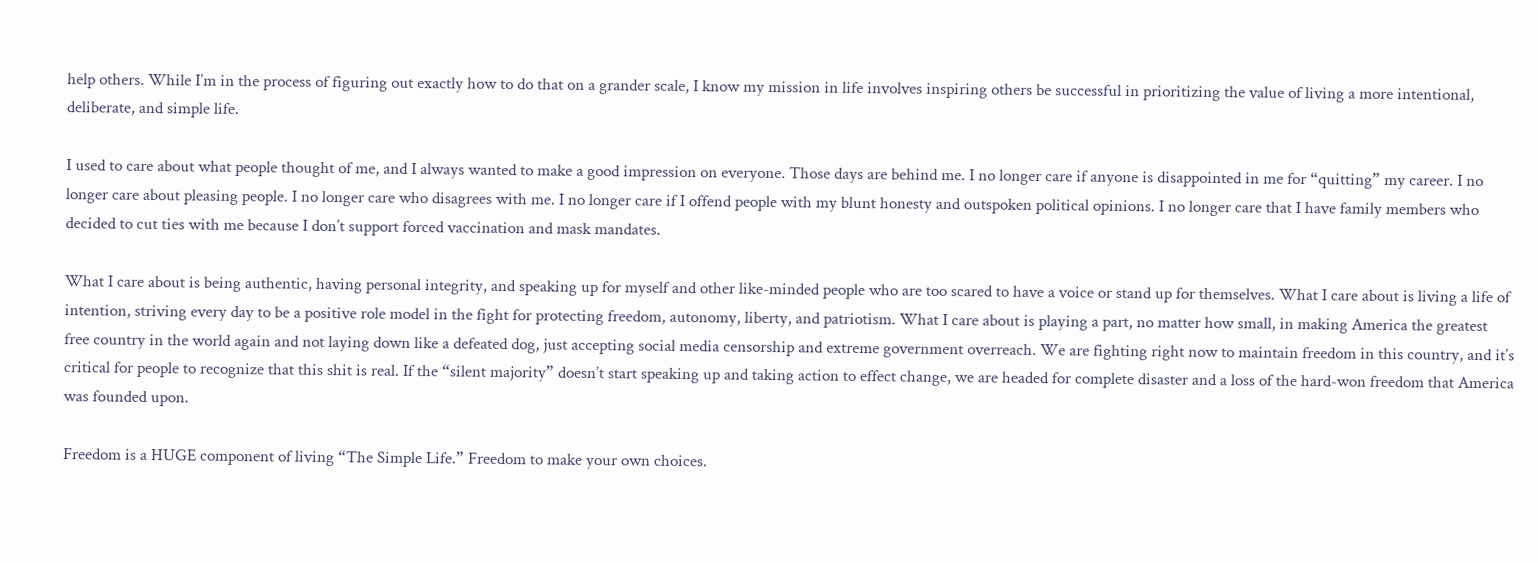help others. While I’m in the process of figuring out exactly how to do that on a grander scale, I know my mission in life involves inspiring others be successful in prioritizing the value of living a more intentional, deliberate, and simple life.

I used to care about what people thought of me, and I always wanted to make a good impression on everyone. Those days are behind me. I no longer care if anyone is disappointed in me for “quitting” my career. I no longer care about pleasing people. I no longer care who disagrees with me. I no longer care if I offend people with my blunt honesty and outspoken political opinions. I no longer care that I have family members who decided to cut ties with me because I don’t support forced vaccination and mask mandates.

What I care about is being authentic, having personal integrity, and speaking up for myself and other like-minded people who are too scared to have a voice or stand up for themselves. What I care about is living a life of intention, striving every day to be a positive role model in the fight for protecting freedom, autonomy, liberty, and patriotism. What I care about is playing a part, no matter how small, in making America the greatest free country in the world again and not laying down like a defeated dog, just accepting social media censorship and extreme government overreach. We are fighting right now to maintain freedom in this country, and it’s critical for people to recognize that this shit is real. If the “silent majority” doesn’t start speaking up and taking action to effect change, we are headed for complete disaster and a loss of the hard-won freedom that America was founded upon.

Freedom is a HUGE component of living “The Simple Life.” Freedom to make your own choices.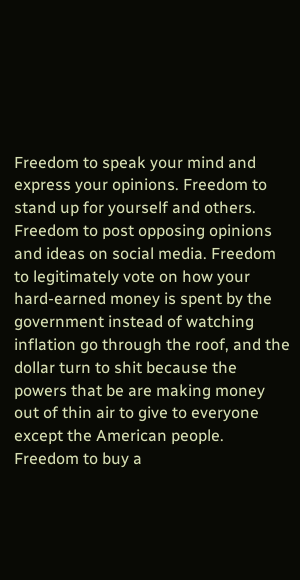Freedom to speak your mind and express your opinions. Freedom to stand up for yourself and others. Freedom to post opposing opinions and ideas on social media. Freedom to legitimately vote on how your hard-earned money is spent by the government instead of watching inflation go through the roof, and the dollar turn to shit because the powers that be are making money out of thin air to give to everyone except the American people. Freedom to buy a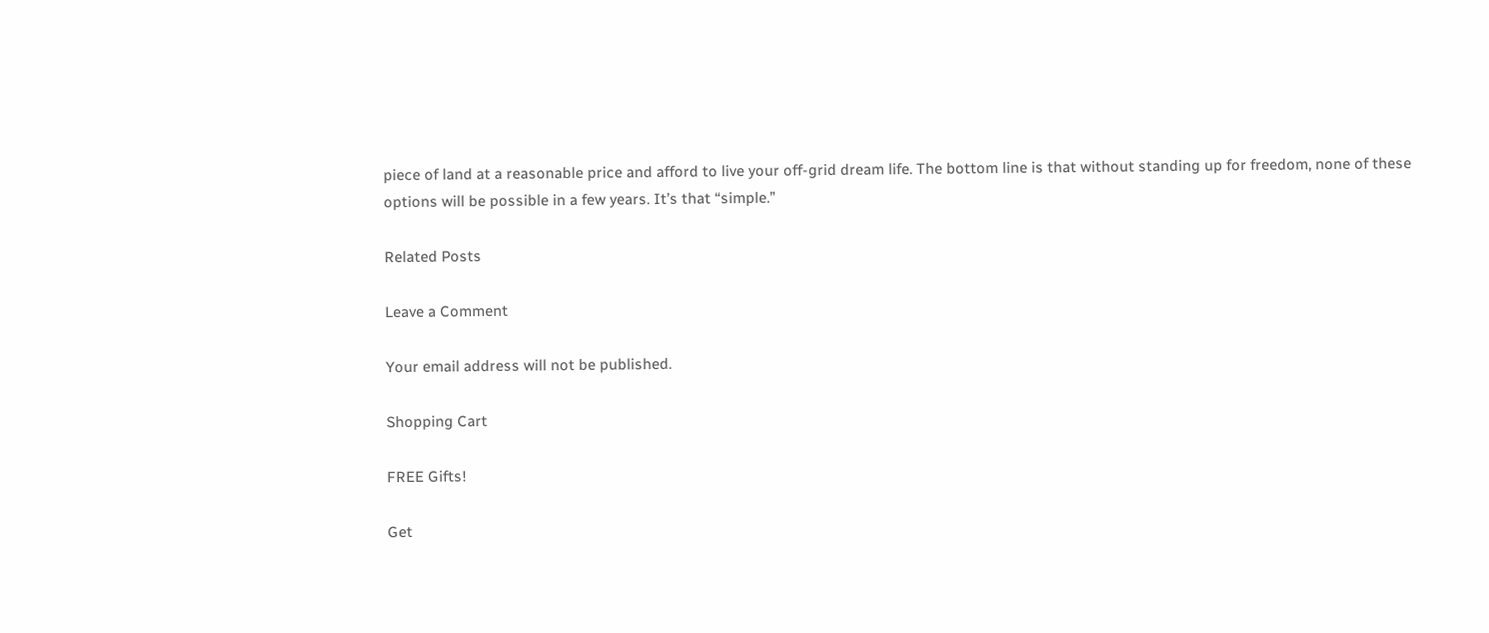piece of land at a reasonable price and afford to live your off-grid dream life. The bottom line is that without standing up for freedom, none of these options will be possible in a few years. It’s that “simple.”

Related Posts

Leave a Comment

Your email address will not be published.

Shopping Cart

FREE Gifts!

Get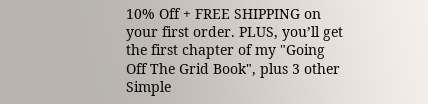10% Off + FREE SHIPPING on your first order. PLUS, you’ll get the first chapter of my "Going Off The Grid Book", plus 3 other Simple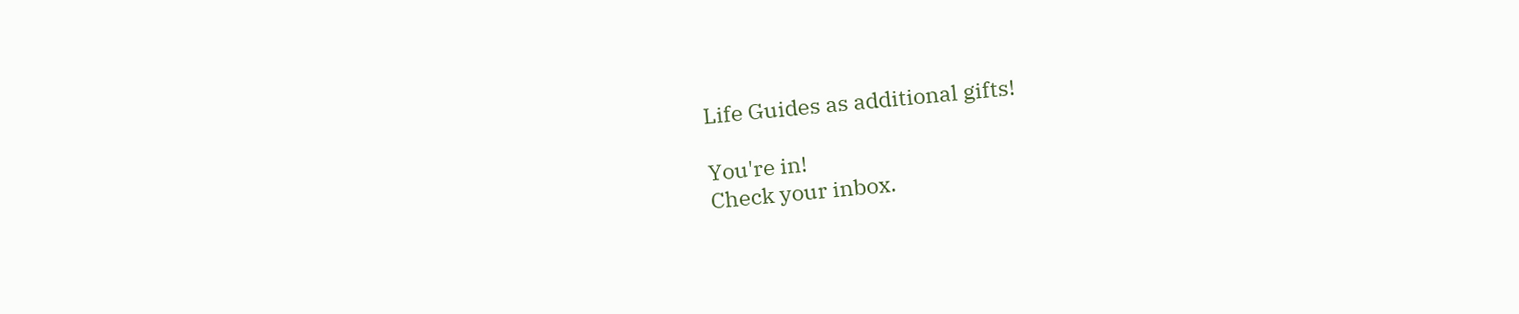Life Guides as additional gifts!

You're in!
Check your inbox.